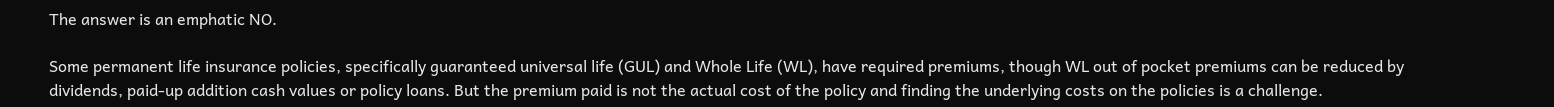The answer is an emphatic NO.

Some permanent life insurance policies, specifically guaranteed universal life (GUL) and Whole Life (WL), have required premiums, though WL out of pocket premiums can be reduced by dividends, paid-up addition cash values or policy loans. But the premium paid is not the actual cost of the policy and finding the underlying costs on the policies is a challenge.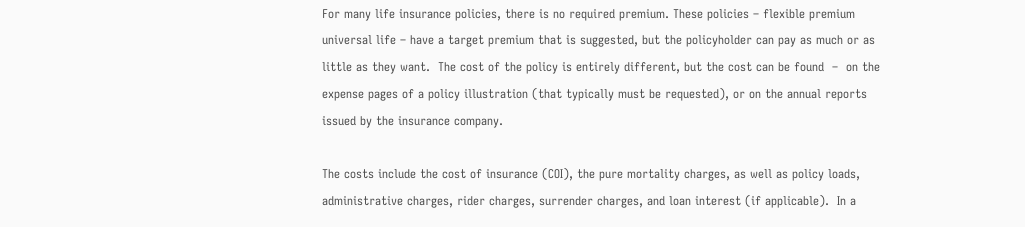For many life insurance policies, there is no required premium. These policies – flexible premium universal life – have a target premium that is suggested, but the policyholder can pay as much or as little as they want.  The cost of the policy is entirely different, but the cost can be found  –  on the expense pages of a policy illustration (that typically must be requested), or on the annual reports issued by the insurance company.

The costs include the cost of insurance (COI), the pure mortality charges, as well as policy loads, administrative charges, rider charges, surrender charges, and loan interest (if applicable).  In a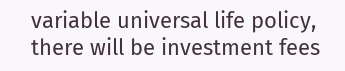variable universal life policy, there will be investment fees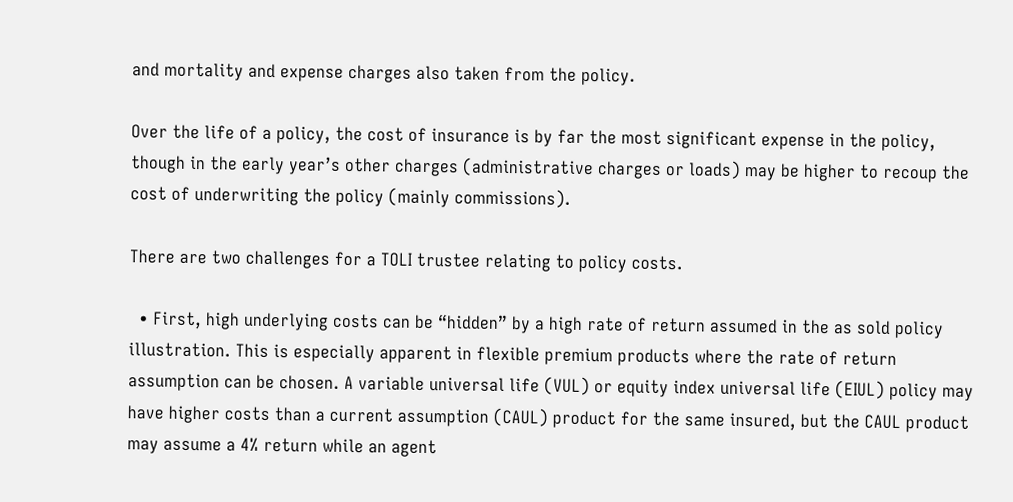and mortality and expense charges also taken from the policy.

Over the life of a policy, the cost of insurance is by far the most significant expense in the policy, though in the early year’s other charges (administrative charges or loads) may be higher to recoup the cost of underwriting the policy (mainly commissions).

There are two challenges for a TOLI trustee relating to policy costs.

  • First, high underlying costs can be “hidden” by a high rate of return assumed in the as sold policy illustration. This is especially apparent in flexible premium products where the rate of return assumption can be chosen. A variable universal life (VUL) or equity index universal life (EIUL) policy may have higher costs than a current assumption (CAUL) product for the same insured, but the CAUL product may assume a 4% return while an agent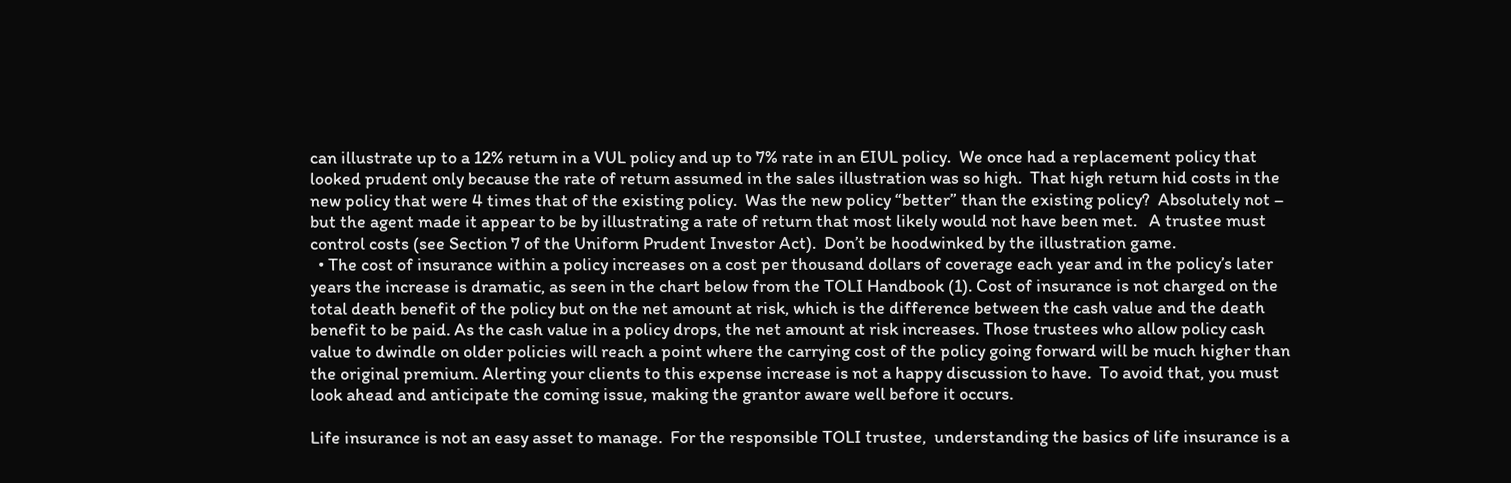can illustrate up to a 12% return in a VUL policy and up to 7% rate in an EIUL policy.  We once had a replacement policy that looked prudent only because the rate of return assumed in the sales illustration was so high.  That high return hid costs in the new policy that were 4 times that of the existing policy.  Was the new policy “better” than the existing policy?  Absolutely not – but the agent made it appear to be by illustrating a rate of return that most likely would not have been met.   A trustee must control costs (see Section 7 of the Uniform Prudent Investor Act).  Don’t be hoodwinked by the illustration game.
  • The cost of insurance within a policy increases on a cost per thousand dollars of coverage each year and in the policy’s later years the increase is dramatic, as seen in the chart below from the TOLI Handbook (1). Cost of insurance is not charged on the total death benefit of the policy but on the net amount at risk, which is the difference between the cash value and the death benefit to be paid. As the cash value in a policy drops, the net amount at risk increases. Those trustees who allow policy cash value to dwindle on older policies will reach a point where the carrying cost of the policy going forward will be much higher than the original premium. Alerting your clients to this expense increase is not a happy discussion to have.  To avoid that, you must look ahead and anticipate the coming issue, making the grantor aware well before it occurs.

Life insurance is not an easy asset to manage.  For the responsible TOLI trustee,  understanding the basics of life insurance is a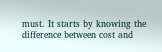must. It starts by knowing the difference between cost and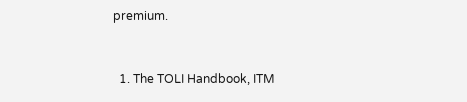premium.


  1. The TOLI Handbook, ITM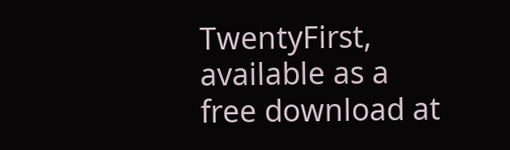TwentyFirst, available as a free download at